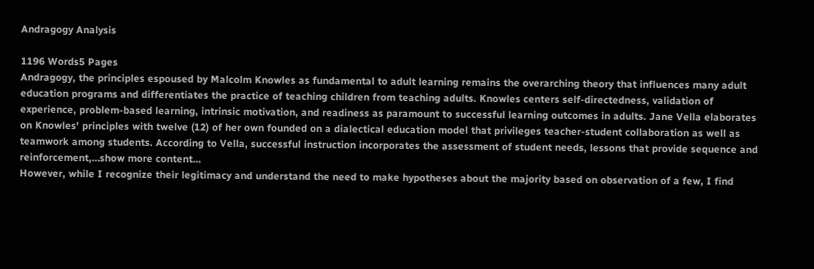Andragogy Analysis

1196 Words5 Pages
Andragogy, the principles espoused by Malcolm Knowles as fundamental to adult learning remains the overarching theory that influences many adult education programs and differentiates the practice of teaching children from teaching adults. Knowles centers self-directedness, validation of experience, problem-based learning, intrinsic motivation, and readiness as paramount to successful learning outcomes in adults. Jane Vella elaborates on Knowles' principles with twelve (12) of her own founded on a dialectical education model that privileges teacher-student collaboration as well as teamwork among students. According to Vella, successful instruction incorporates the assessment of student needs, lessons that provide sequence and reinforcement,…show more content…
However, while I recognize their legitimacy and understand the need to make hypotheses about the majority based on observation of a few, I find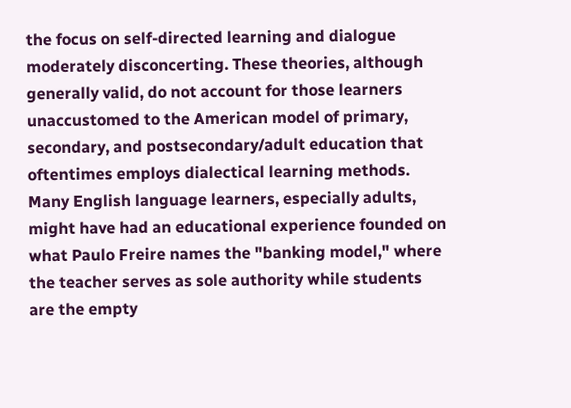the focus on self-directed learning and dialogue moderately disconcerting. These theories, although generally valid, do not account for those learners unaccustomed to the American model of primary, secondary, and postsecondary/adult education that oftentimes employs dialectical learning methods. Many English language learners, especially adults, might have had an educational experience founded on what Paulo Freire names the "banking model," where the teacher serves as sole authority while students are the empty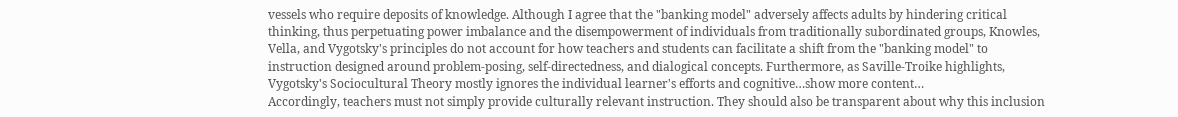vessels who require deposits of knowledge. Although I agree that the "banking model" adversely affects adults by hindering critical thinking, thus perpetuating power imbalance and the disempowerment of individuals from traditionally subordinated groups, Knowles, Vella, and Vygotsky's principles do not account for how teachers and students can facilitate a shift from the "banking model" to instruction designed around problem-posing, self-directedness, and dialogical concepts. Furthermore, as Saville-Troike highlights, Vygotsky's Sociocultural Theory mostly ignores the individual learner's efforts and cognitive…show more content…
Accordingly, teachers must not simply provide culturally relevant instruction. They should also be transparent about why this inclusion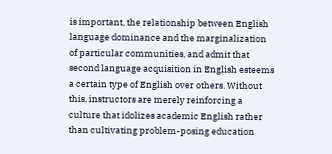is important, the relationship between English language dominance and the marginalization of particular communities, and admit that second language acquisition in English esteems a certain type of English over others. Without this, instructors are merely reinforcing a culture that idolizes academic English rather than cultivating problem-posing education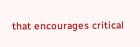that encourages critical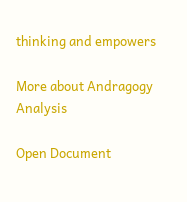thinking and empowers

More about Andragogy Analysis

Open Document